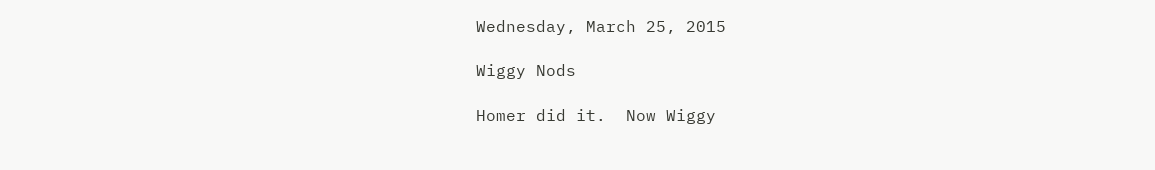Wednesday, March 25, 2015

Wiggy Nods

Homer did it.  Now Wiggy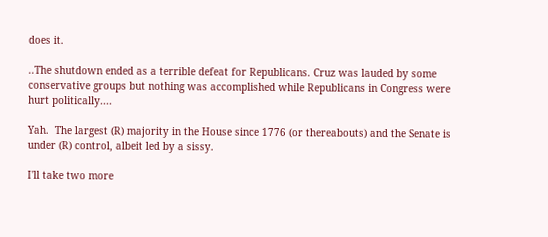does it.

..The shutdown ended as a terrible defeat for Republicans. Cruz was lauded by some conservative groups but nothing was accomplished while Republicans in Congress were hurt politically....

Yah.  The largest (R) majority in the House since 1776 (or thereabouts) and the Senate is under (R) control, albeit led by a sissy.

I'll take two more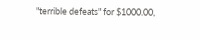"terrible defeats" for $1000.00,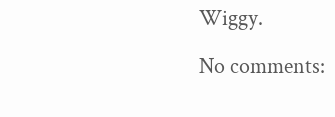Wiggy.

No comments: